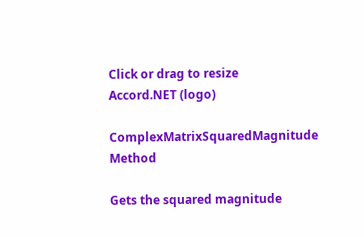Click or drag to resize
Accord.NET (logo)

ComplexMatrixSquaredMagnitude Method

Gets the squared magnitude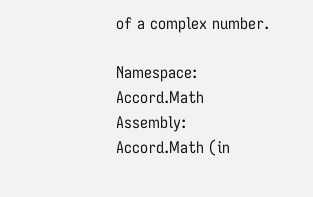of a complex number.

Namespace:  Accord.Math
Assembly:  Accord.Math (in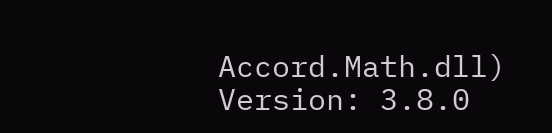Accord.Math.dll) Version: 3.8.0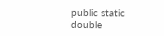public static double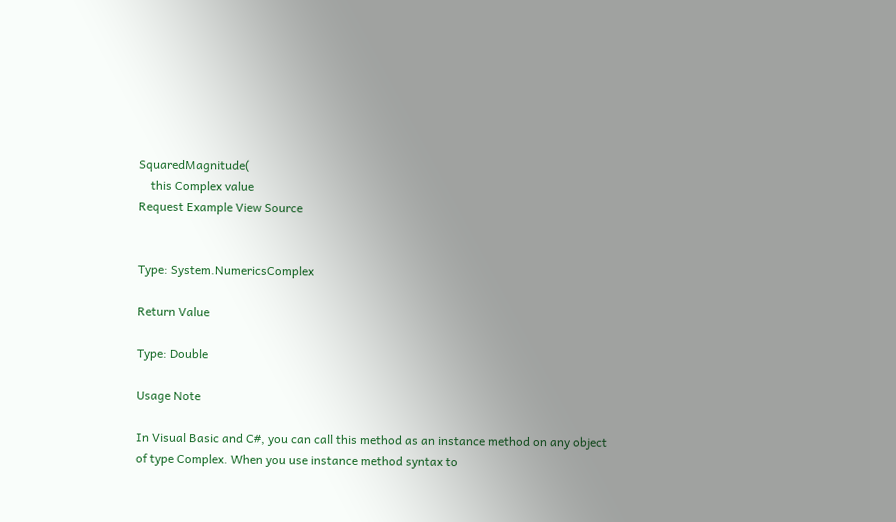SquaredMagnitude(
    this Complex value
Request Example View Source


Type: System.NumericsComplex

Return Value

Type: Double

Usage Note

In Visual Basic and C#, you can call this method as an instance method on any object of type Complex. When you use instance method syntax to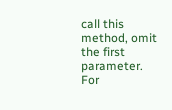call this method, omit the first parameter. For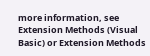more information, see Extension Methods (Visual Basic) or Extension Methods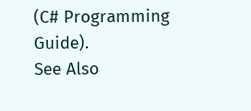(C# Programming Guide).
See Also